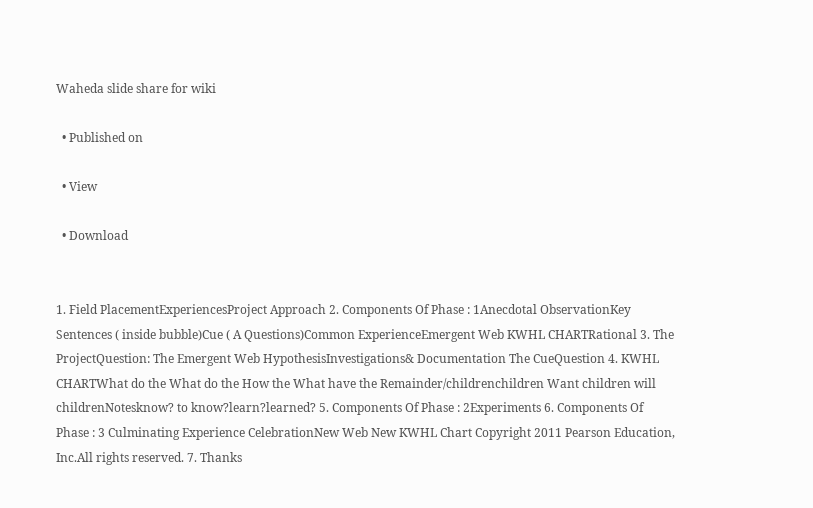Waheda slide share for wiki

  • Published on

  • View

  • Download


1. Field PlacementExperiencesProject Approach 2. Components Of Phase : 1Anecdotal ObservationKey Sentences ( inside bubble)Cue ( A Questions)Common ExperienceEmergent Web KWHL CHARTRational 3. The ProjectQuestion: The Emergent Web HypothesisInvestigations& Documentation The CueQuestion 4. KWHL CHARTWhat do the What do the How the What have the Remainder/childrenchildren Want children will childrenNotesknow? to know?learn?learned? 5. Components Of Phase : 2Experiments 6. Components Of Phase : 3 Culminating Experience CelebrationNew Web New KWHL Chart Copyright 2011 Pearson Education, Inc.All rights reserved. 7. Thanks